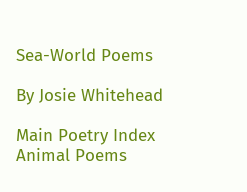Sea-World Poems

By Josie Whitehead

Main Poetry Index          Animal Poems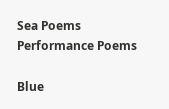Sea Poems          Performance Poems

Blue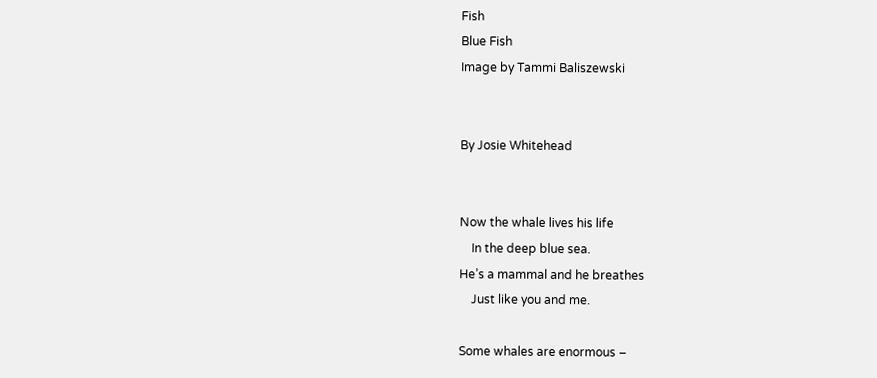Fish
Blue Fish
Image by Tammi Baliszewski


By Josie Whitehead


Now the whale lives his life
    In the deep blue sea.
He’s a mammal and he breathes
    Just like you and me.

Some whales are enormous –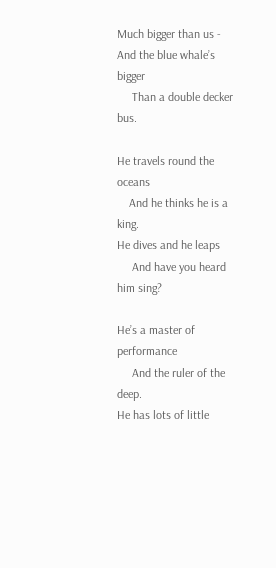Much bigger than us -
And the blue whale’s bigger
     Than a double decker bus.

He travels round the oceans
    And he thinks he is a king.
He dives and he leaps
     And have you heard him sing?

He’s a master of performance
     And the ruler of the deep.
He has lots of little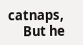catnaps,
     But he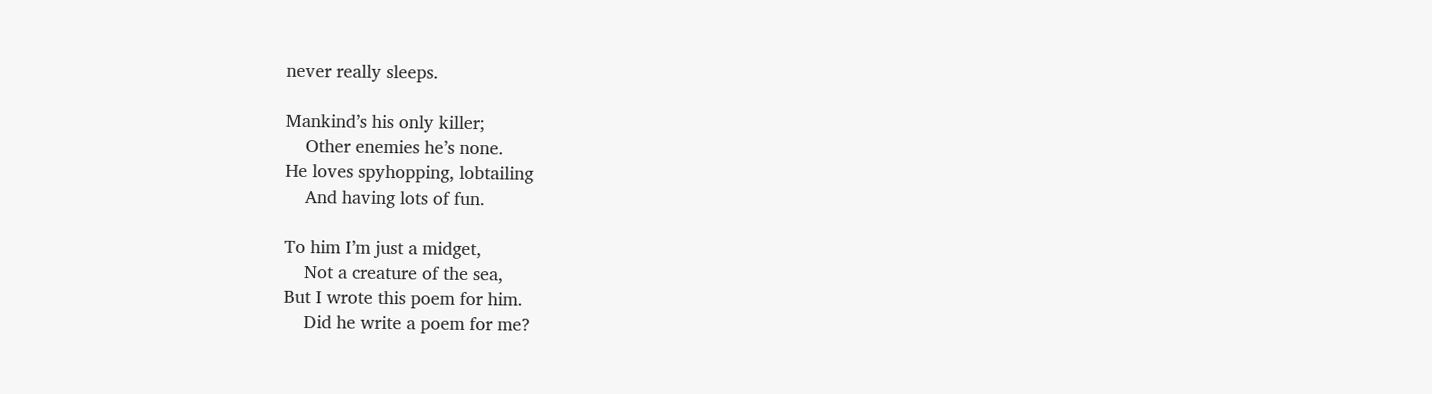never really sleeps.

Mankind’s his only killer;
    Other enemies he’s none.
He loves spyhopping, lobtailing
    And having lots of fun.

To him I’m just a midget,
    Not a creature of the sea,
But I wrote this poem for him.
    Did he write a poem for me?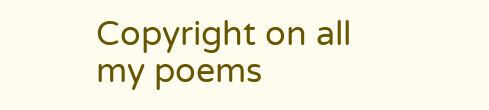Copyright on all my poems